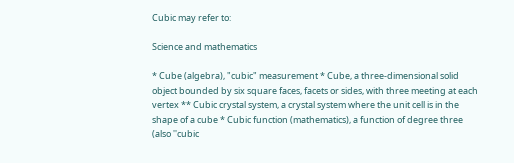Cubic may refer to:

Science and mathematics

* Cube (algebra), "cubic" measurement * Cube, a three-dimensional solid object bounded by six square faces, facets or sides, with three meeting at each vertex ** Cubic crystal system, a crystal system where the unit cell is in the shape of a cube * Cubic function (mathematics), a function of degree three (also ''cubic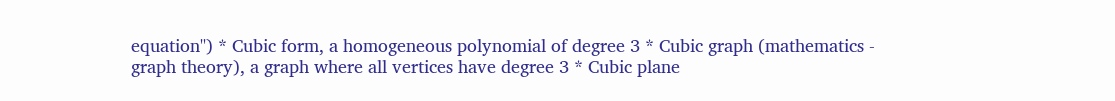equation'') * Cubic form, a homogeneous polynomial of degree 3 * Cubic graph (mathematics - graph theory), a graph where all vertices have degree 3 * Cubic plane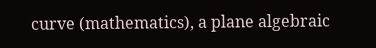curve (mathematics), a plane algebraic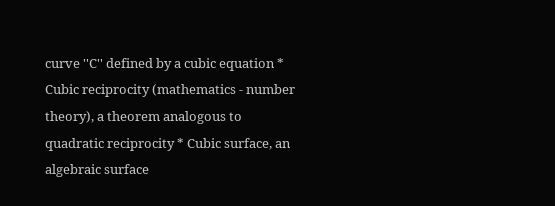curve ''C'' defined by a cubic equation * Cubic reciprocity (mathematics - number theory), a theorem analogous to quadratic reciprocity * Cubic surface, an algebraic surface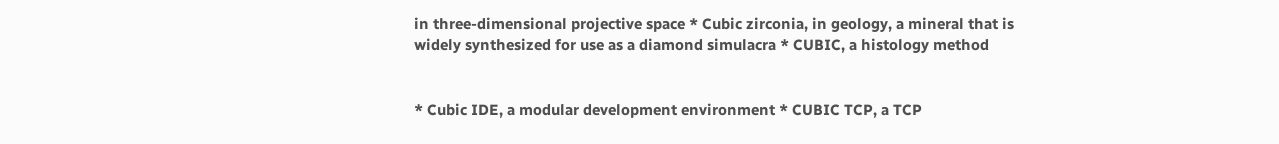in three-dimensional projective space * Cubic zirconia, in geology, a mineral that is widely synthesized for use as a diamond simulacra * CUBIC, a histology method


* Cubic IDE, a modular development environment * CUBIC TCP, a TCP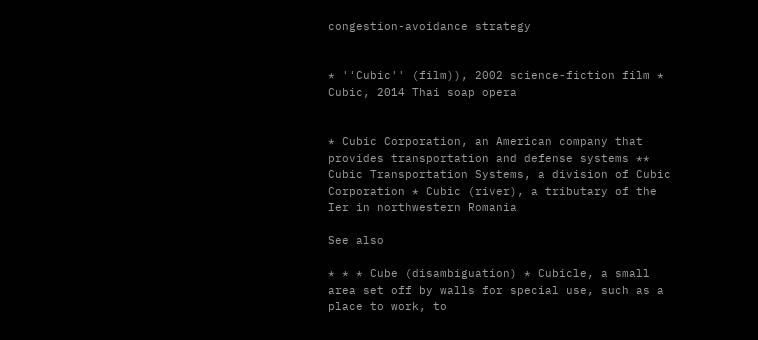congestion-avoidance strategy


* ''Cubic'' (film)), 2002 science-fiction film * Cubic, 2014 Thai soap opera


* Cubic Corporation, an American company that provides transportation and defense systems ** Cubic Transportation Systems, a division of Cubic Corporation * Cubic (river), a tributary of the Ier in northwestern Romania

See also

* * * Cube (disambiguation) * Cubicle, a small area set off by walls for special use, such as a place to work, to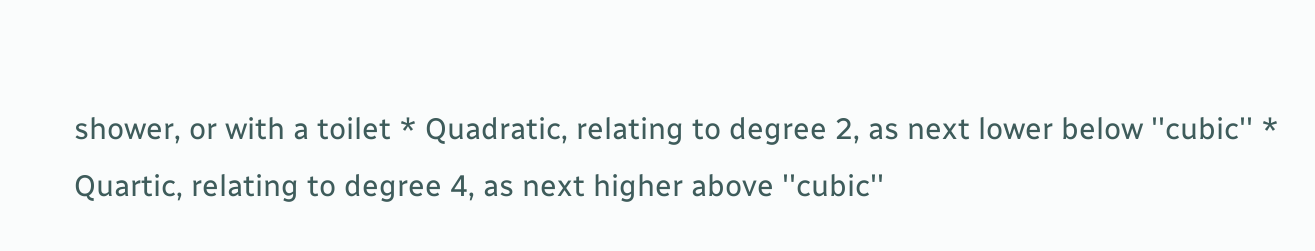shower, or with a toilet * Quadratic, relating to degree 2, as next lower below ''cubic'' * Quartic, relating to degree 4, as next higher above ''cubic''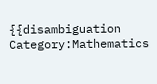{{disambiguation Category:Mathematics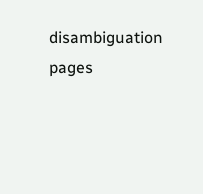disambiguation pages